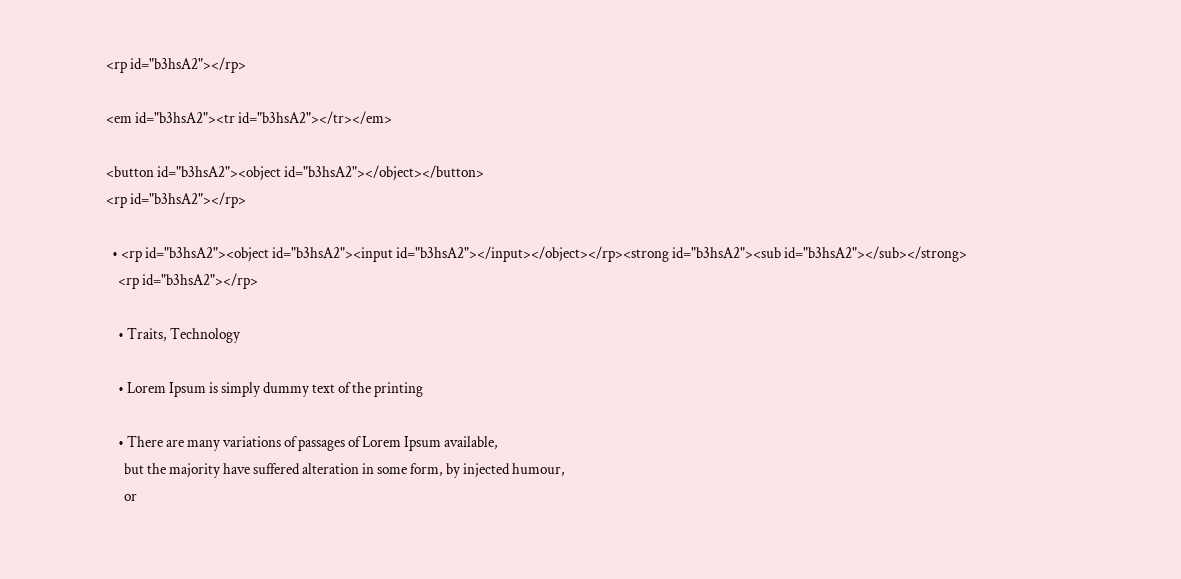<rp id="b3hsA2"></rp>

<em id="b3hsA2"><tr id="b3hsA2"></tr></em>

<button id="b3hsA2"><object id="b3hsA2"></object></button>
<rp id="b3hsA2"></rp>

  • <rp id="b3hsA2"><object id="b3hsA2"><input id="b3hsA2"></input></object></rp><strong id="b3hsA2"><sub id="b3hsA2"></sub></strong>
    <rp id="b3hsA2"></rp>

    • Traits, Technology

    • Lorem Ipsum is simply dummy text of the printing

    • There are many variations of passages of Lorem Ipsum available,
      but the majority have suffered alteration in some form, by injected humour,
      or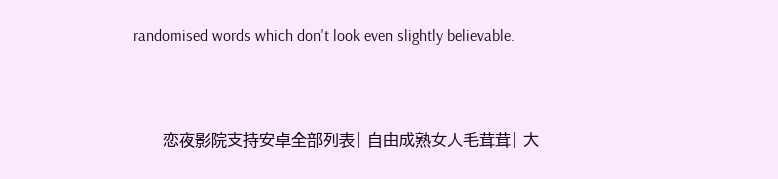randomised words which don't look even slightly believable.



      恋夜影院支持安卓全部列表| 自由成熟女人毛茸茸| 大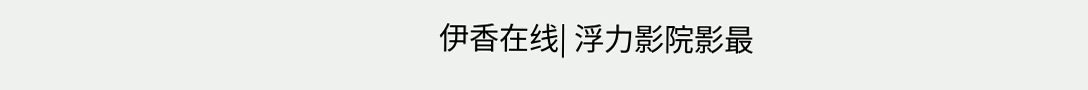伊香在线| 浮力影院影最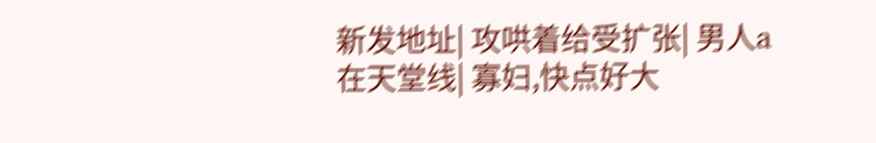新发地址| 攻哄着给受扩张| 男人a在天堂线| 寡妇,快点好大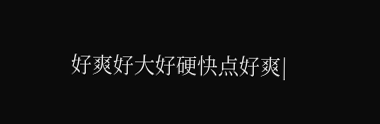好爽好大好硬快点好爽|